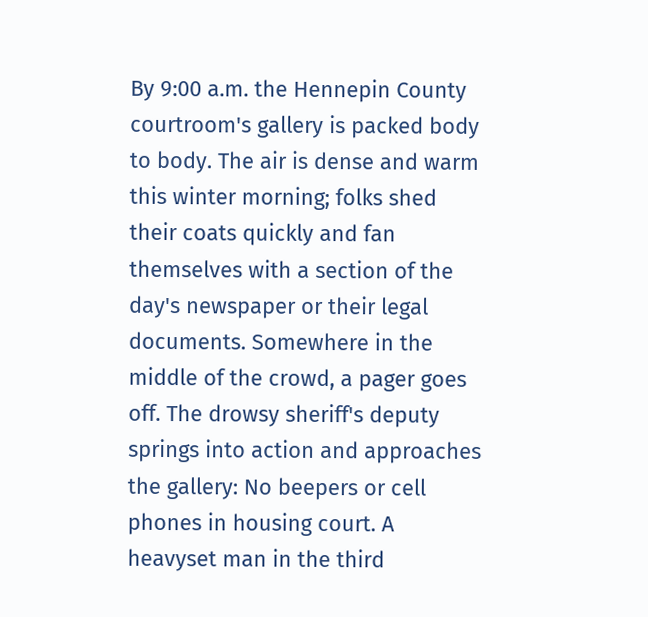By 9:00 a.m. the Hennepin County courtroom's gallery is packed body to body. The air is dense and warm this winter morning; folks shed their coats quickly and fan themselves with a section of the day's newspaper or their legal documents. Somewhere in the middle of the crowd, a pager goes off. The drowsy sheriff's deputy springs into action and approaches the gallery: No beepers or cell phones in housing court. A heavyset man in the third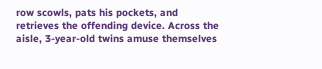row scowls, pats his pockets, and retrieves the offending device. Across the aisle, 3-year-old twins amuse themselves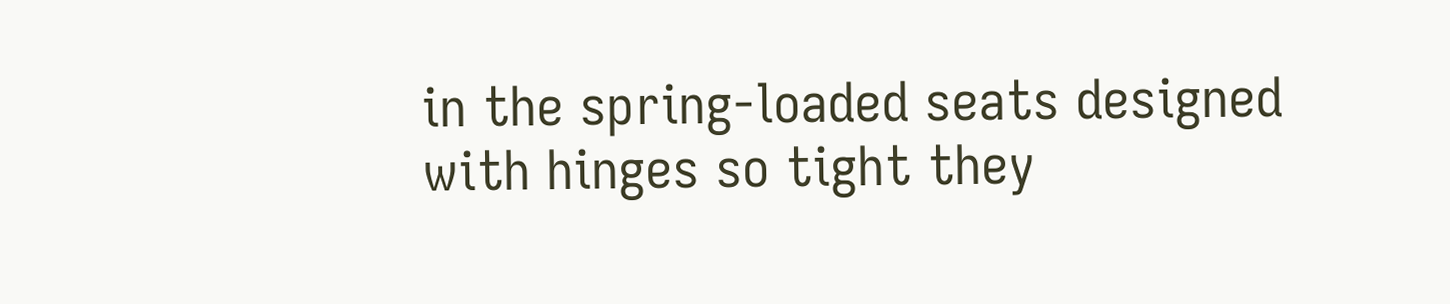in the spring-loaded seats designed with hinges so tight they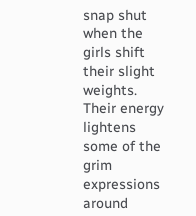snap shut when the girls shift their slight weights. Their energy lightens some of the grim expressions around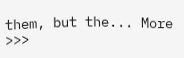them, but the... More >>>